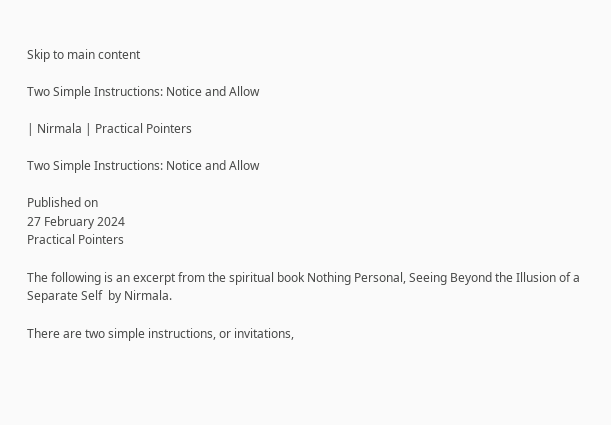Skip to main content

Two Simple Instructions: Notice and Allow

| Nirmala | Practical Pointers

Two Simple Instructions: Notice and Allow

Published on
27 February 2024
Practical Pointers

The following is an excerpt from the spiritual book Nothing Personal, Seeing Beyond the Illusion of a Separate Self  by Nirmala.

There are two simple instructions, or invitations,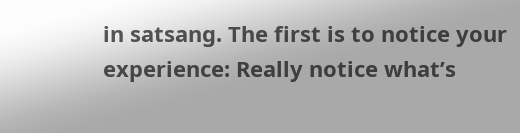in satsang. The first is to notice your experience: Really notice what’s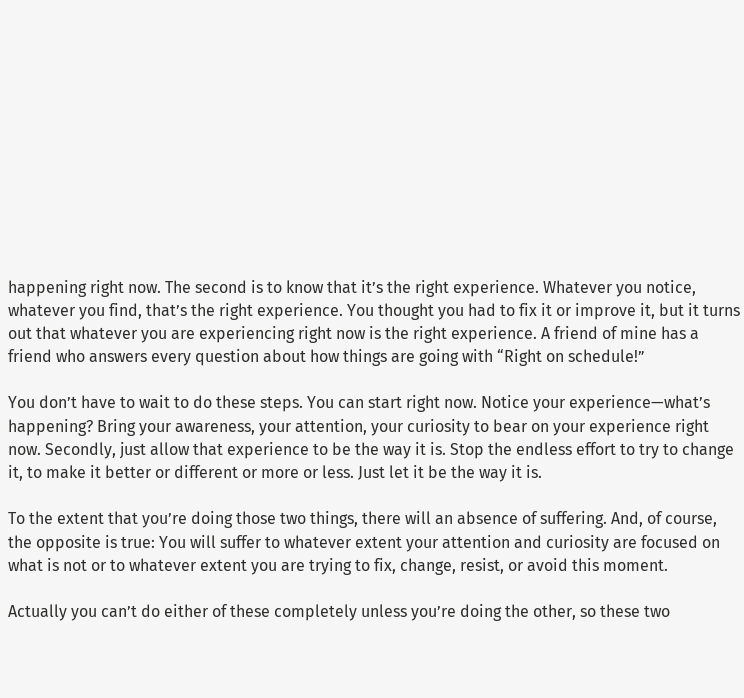happening right now. The second is to know that it’s the right experience. Whatever you notice, whatever you find, that’s the right experience. You thought you had to fix it or improve it, but it turns out that whatever you are experiencing right now is the right experience. A friend of mine has a friend who answers every question about how things are going with “Right on schedule!”

You don’t have to wait to do these steps. You can start right now. Notice your experience—what’s happening? Bring your awareness, your attention, your curiosity to bear on your experience right now. Secondly, just allow that experience to be the way it is. Stop the endless effort to try to change it, to make it better or different or more or less. Just let it be the way it is.

To the extent that you’re doing those two things, there will an absence of suffering. And, of course, the opposite is true: You will suffer to whatever extent your attention and curiosity are focused on what is not or to whatever extent you are trying to fix, change, resist, or avoid this moment.

Actually you can’t do either of these completely unless you’re doing the other, so these two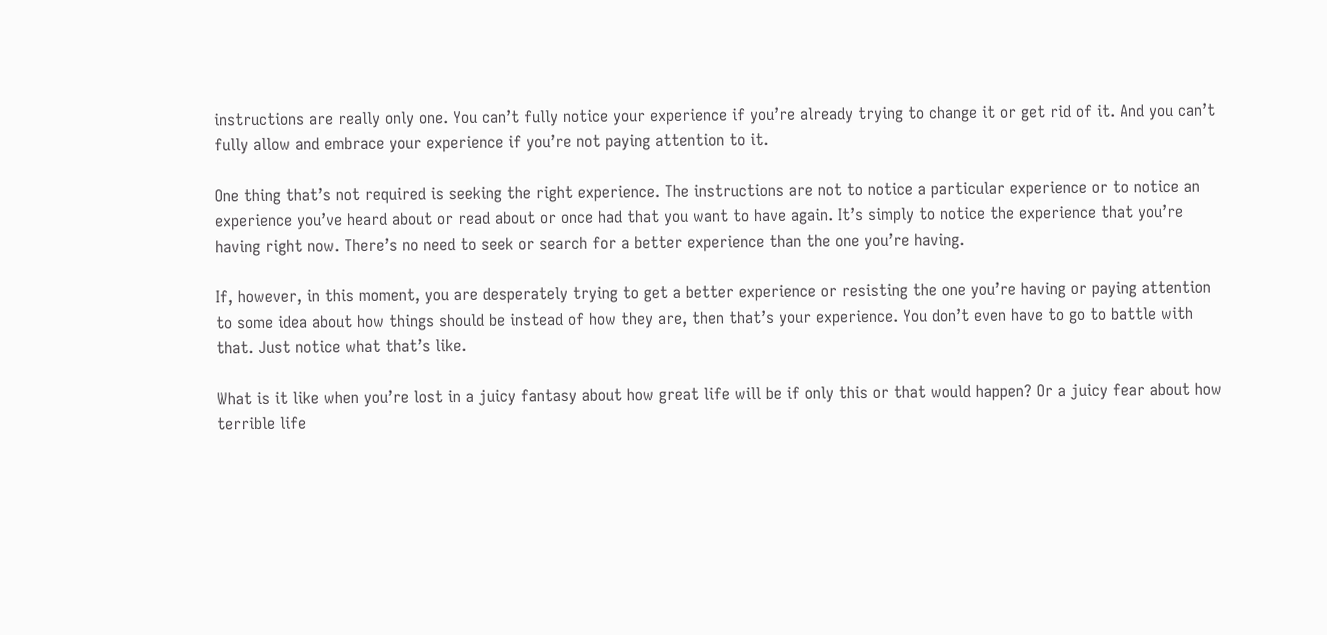instructions are really only one. You can’t fully notice your experience if you’re already trying to change it or get rid of it. And you can’t fully allow and embrace your experience if you’re not paying attention to it.

One thing that’s not required is seeking the right experience. The instructions are not to notice a particular experience or to notice an experience you’ve heard about or read about or once had that you want to have again. It’s simply to notice the experience that you’re having right now. There’s no need to seek or search for a better experience than the one you’re having.

If, however, in this moment, you are desperately trying to get a better experience or resisting the one you’re having or paying attention to some idea about how things should be instead of how they are, then that’s your experience. You don’t even have to go to battle with that. Just notice what that’s like.

What is it like when you’re lost in a juicy fantasy about how great life will be if only this or that would happen? Or a juicy fear about how terrible life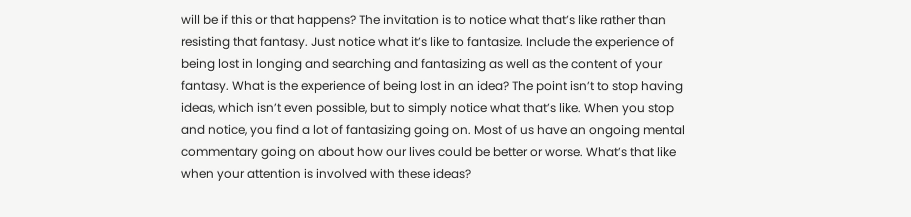will be if this or that happens? The invitation is to notice what that’s like rather than resisting that fantasy. Just notice what it’s like to fantasize. Include the experience of being lost in longing and searching and fantasizing as well as the content of your fantasy. What is the experience of being lost in an idea? The point isn’t to stop having ideas, which isn’t even possible, but to simply notice what that’s like. When you stop and notice, you find a lot of fantasizing going on. Most of us have an ongoing mental commentary going on about how our lives could be better or worse. What’s that like when your attention is involved with these ideas?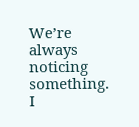We’re always noticing something. I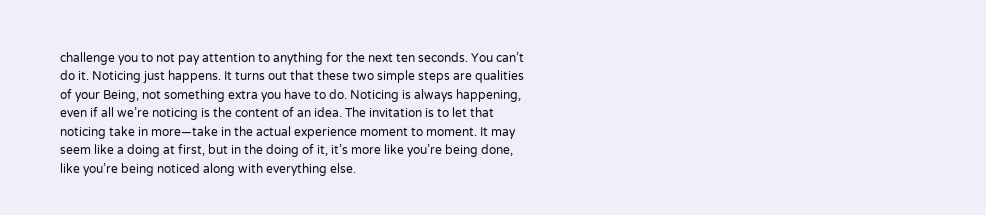challenge you to not pay attention to anything for the next ten seconds. You can’t do it. Noticing just happens. It turns out that these two simple steps are qualities of your Being, not something extra you have to do. Noticing is always happening, even if all we’re noticing is the content of an idea. The invitation is to let that noticing take in more—take in the actual experience moment to moment. It may seem like a doing at first, but in the doing of it, it’s more like you’re being done, like you’re being noticed along with everything else.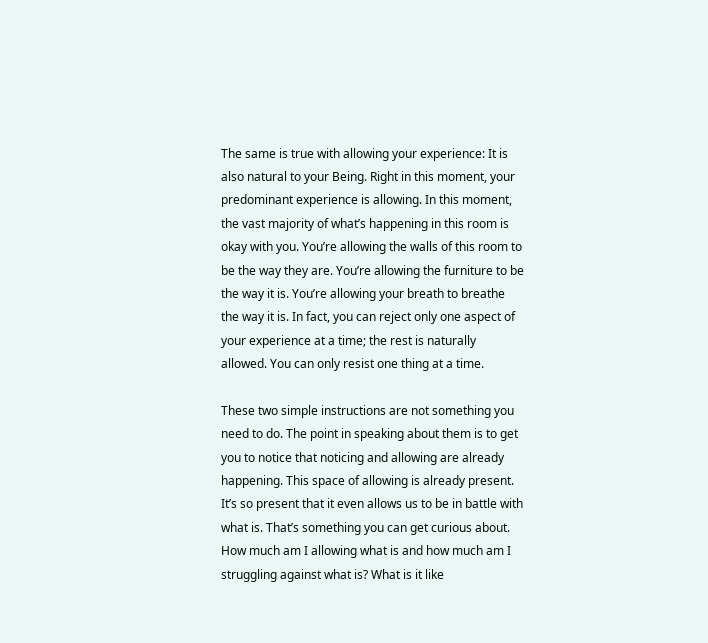The same is true with allowing your experience: It is also natural to your Being. Right in this moment, your predominant experience is allowing. In this moment, the vast majority of what’s happening in this room is okay with you. You’re allowing the walls of this room to be the way they are. You’re allowing the furniture to be the way it is. You’re allowing your breath to breathe the way it is. In fact, you can reject only one aspect of your experience at a time; the rest is naturally allowed. You can only resist one thing at a time.

These two simple instructions are not something you need to do. The point in speaking about them is to get you to notice that noticing and allowing are already happening. This space of allowing is already present. It’s so present that it even allows us to be in battle with what is. That’s something you can get curious about. How much am I allowing what is and how much am I struggling against what is? What is it like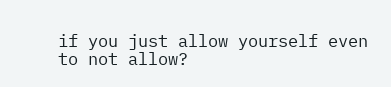if you just allow yourself even to not allow?